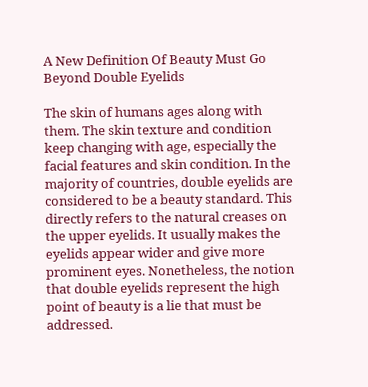A New Definition Of Beauty Must Go Beyond Double Eyelids

The skin of humans ages along with them. The skin texture and condition keep changing with age, especially the facial features and skin condition. In the majority of countries, double eyelids are considered to be a beauty standard. This directly refers to the natural creases on the upper eyelids. It usually makes the eyelids appear wider and give more prominent eyes. Nonetheless, the notion that double eyelids represent the high point of beauty is a lie that must be addressed.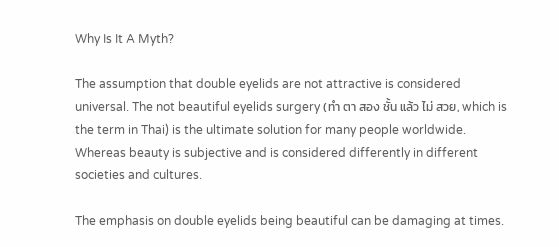Why Is It A Myth?

The assumption that double eyelids are not attractive is considered universal. The not beautiful eyelids surgery (ทํา ตา สอง ชั้น แล้ว ไม่ สวย, which is the term in Thai) is the ultimate solution for many people worldwide. Whereas beauty is subjective and is considered differently in different societies and cultures.

The emphasis on double eyelids being beautiful can be damaging at times.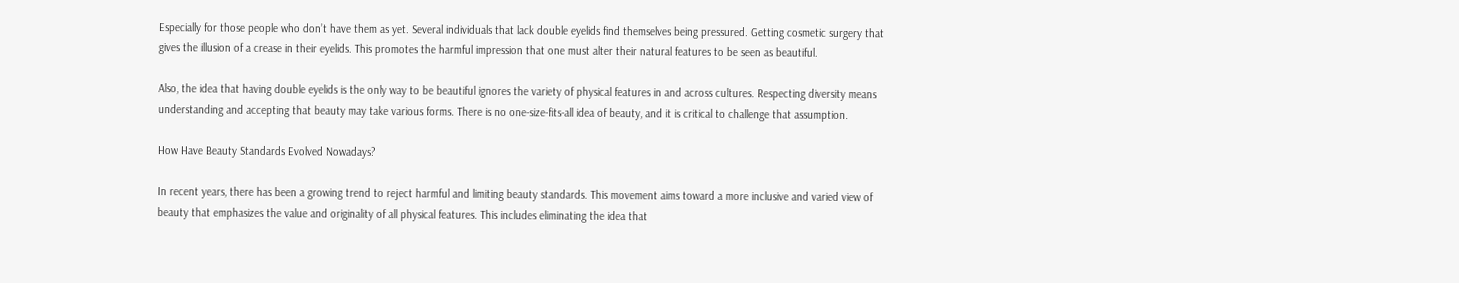Especially for those people who don’t have them as yet. Several individuals that lack double eyelids find themselves being pressured. Getting cosmetic surgery that gives the illusion of a crease in their eyelids. This promotes the harmful impression that one must alter their natural features to be seen as beautiful.

Also, the idea that having double eyelids is the only way to be beautiful ignores the variety of physical features in and across cultures. Respecting diversity means understanding and accepting that beauty may take various forms. There is no one-size-fits-all idea of beauty, and it is critical to challenge that assumption.

How Have Beauty Standards Evolved Nowadays?

In recent years, there has been a growing trend to reject harmful and limiting beauty standards. This movement aims toward a more inclusive and varied view of beauty that emphasizes the value and originality of all physical features. This includes eliminating the idea that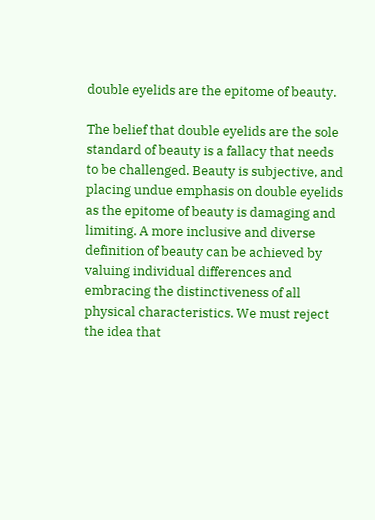double eyelids are the epitome of beauty.

The belief that double eyelids are the sole standard of beauty is a fallacy that needs to be challenged. Beauty is subjective, and placing undue emphasis on double eyelids as the epitome of beauty is damaging and limiting. A more inclusive and diverse definition of beauty can be achieved by valuing individual differences and embracing the distinctiveness of all physical characteristics. We must reject the idea that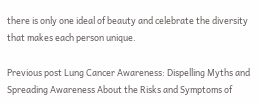there is only one ideal of beauty and celebrate the diversity that makes each person unique.

Previous post Lung Cancer Awareness: Dispelling Myths and Spreading Awareness About the Risks and Symptoms of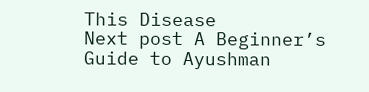This Disease
Next post A Beginner’s Guide to Ayushman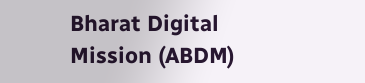Bharat Digital Mission (ABDM)